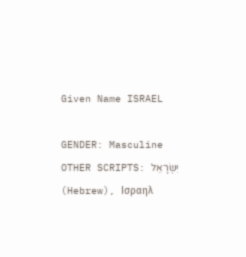Given Name ISRAEL

GENDER: Masculine
OTHER SCRIPTS: יִשְׂרָאֵל (Hebrew), Ισραηλ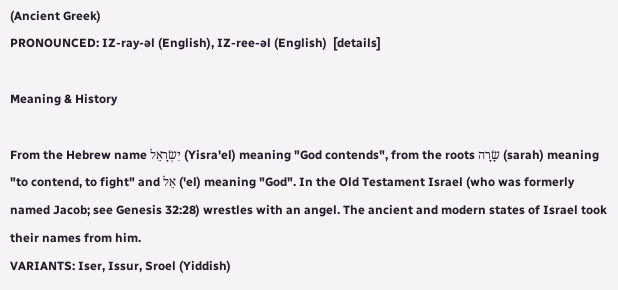(Ancient Greek)
PRONOUNCED: IZ-ray-əl (English), IZ-ree-əl (English)  [details]

Meaning & History

From the Hebrew name יִשְׂרָאֵל (Yisra'el) meaning "God contends", from the roots שָׂרָה (sarah) meaning "to contend, to fight" and אֵל ('el) meaning "God". In the Old Testament Israel (who was formerly named Jacob; see Genesis 32:28) wrestles with an angel. The ancient and modern states of Israel took their names from him.
VARIANTS: Iser, Issur, Sroel (Yiddish)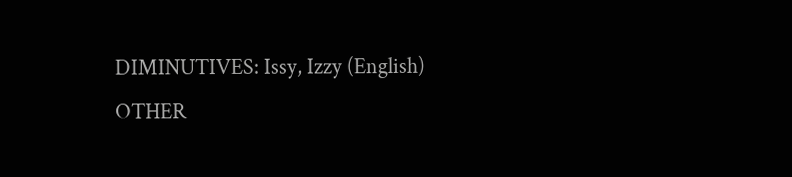DIMINUTIVES: Issy, Izzy (English)
OTHER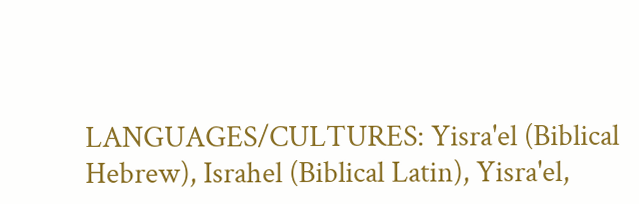LANGUAGES/CULTURES: Yisra'el (Biblical Hebrew), Israhel (Biblical Latin), Yisra'el,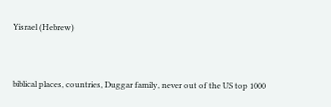Yisrael (Hebrew)


biblical places, countries, Duggar family, never out of the US top 1000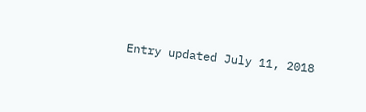Entry updated July 11, 2018